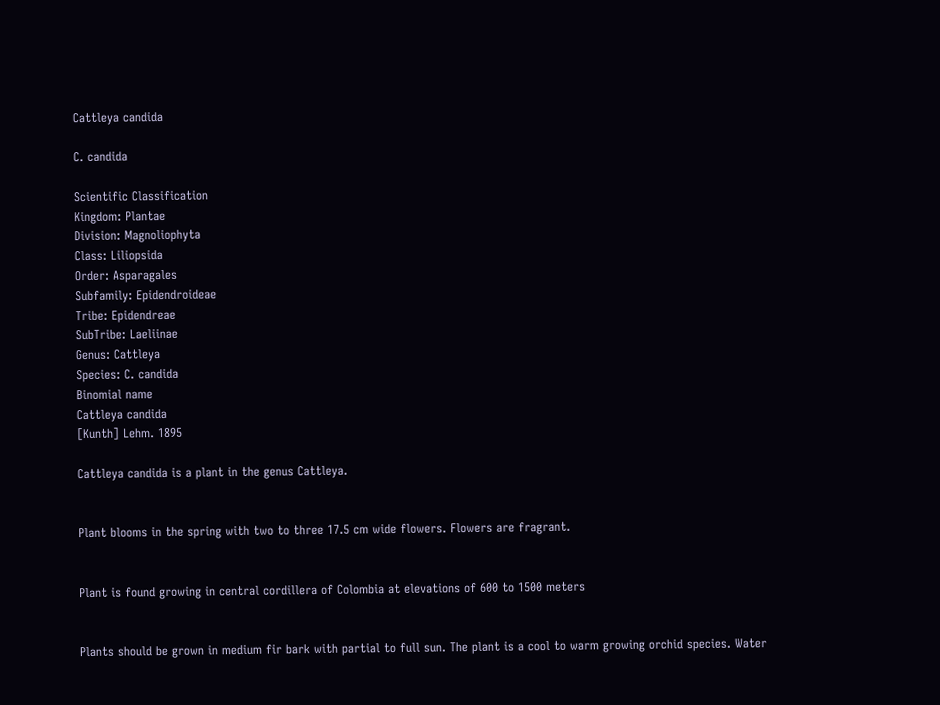Cattleya candida

C. candida

Scientific Classification
Kingdom: Plantae
Division: Magnoliophyta
Class: Liliopsida
Order: Asparagales
Subfamily: Epidendroideae
Tribe: Epidendreae
SubTribe: Laeliinae
Genus: Cattleya
Species: C. candida
Binomial name
Cattleya candida
[Kunth] Lehm. 1895

Cattleya candida is a plant in the genus Cattleya.


Plant blooms in the spring with two to three 17.5 cm wide flowers. Flowers are fragrant.


Plant is found growing in central cordillera of Colombia at elevations of 600 to 1500 meters


Plants should be grown in medium fir bark with partial to full sun. The plant is a cool to warm growing orchid species. Water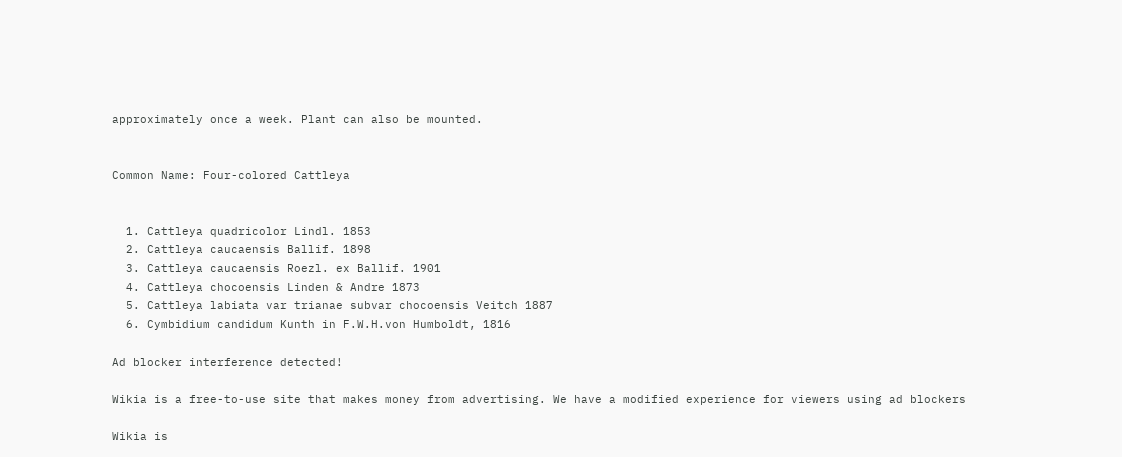approximately once a week. Plant can also be mounted.


Common Name: Four-colored Cattleya


  1. Cattleya quadricolor Lindl. 1853
  2. Cattleya caucaensis Ballif. 1898
  3. Cattleya caucaensis Roezl. ex Ballif. 1901
  4. Cattleya chocoensis Linden & Andre 1873
  5. Cattleya labiata var trianae subvar chocoensis Veitch 1887
  6. Cymbidium candidum Kunth in F.W.H.von Humboldt, 1816

Ad blocker interference detected!

Wikia is a free-to-use site that makes money from advertising. We have a modified experience for viewers using ad blockers

Wikia is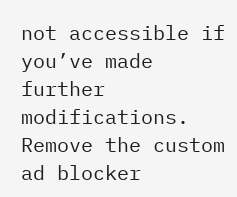not accessible if you’ve made further modifications. Remove the custom ad blocker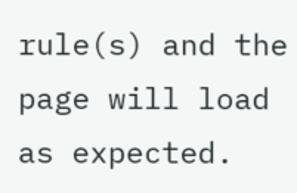rule(s) and the page will load as expected.